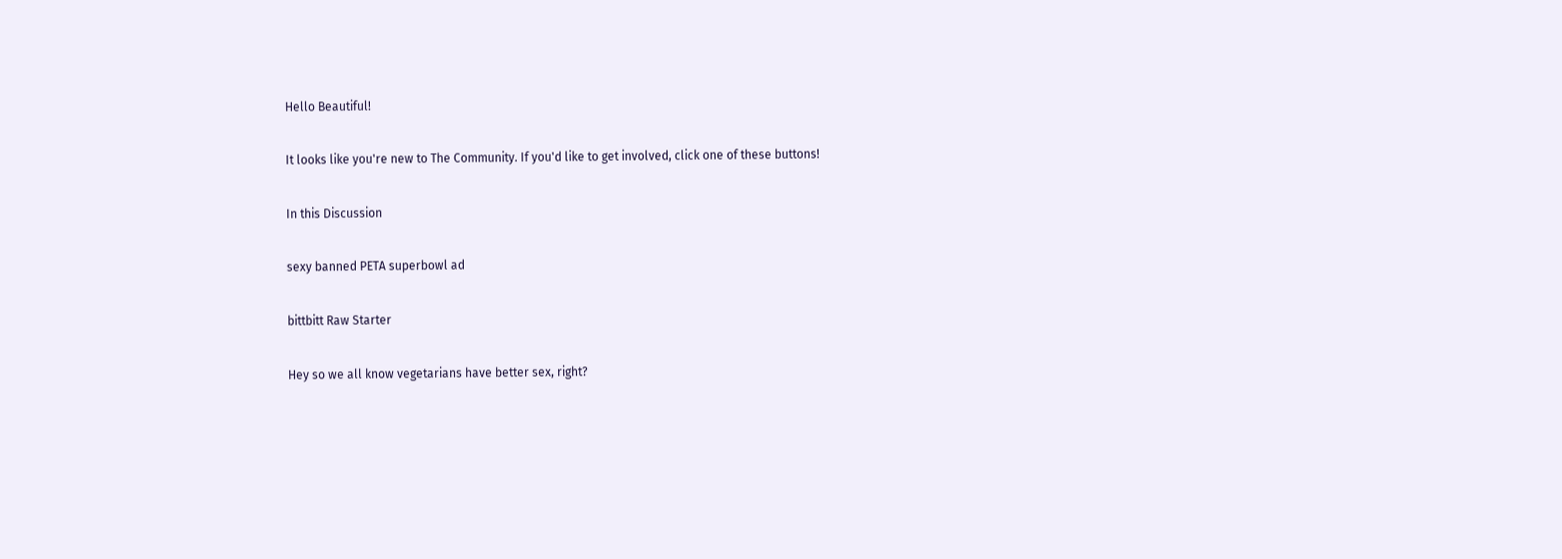Hello Beautiful!

It looks like you're new to The Community. If you'd like to get involved, click one of these buttons!

In this Discussion

sexy banned PETA superbowl ad

bittbitt Raw Starter

Hey so we all know vegetarians have better sex, right?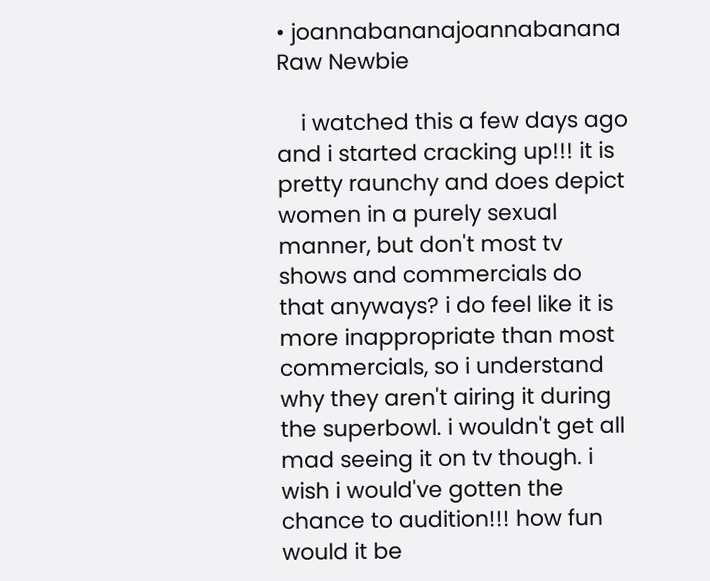• joannabananajoannabanana Raw Newbie

    i watched this a few days ago and i started cracking up!!! it is pretty raunchy and does depict women in a purely sexual manner, but don't most tv shows and commercials do that anyways? i do feel like it is more inappropriate than most commercials, so i understand why they aren't airing it during the superbowl. i wouldn't get all mad seeing it on tv though. i wish i would've gotten the chance to audition!!! how fun would it be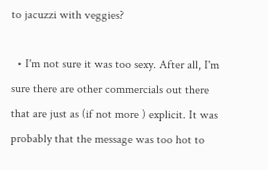to jacuzzi with veggies?

  • I'm not sure it was too sexy. After all, I'm sure there are other commercials out there that are just as (if not more ) explicit. It was probably that the message was too hot to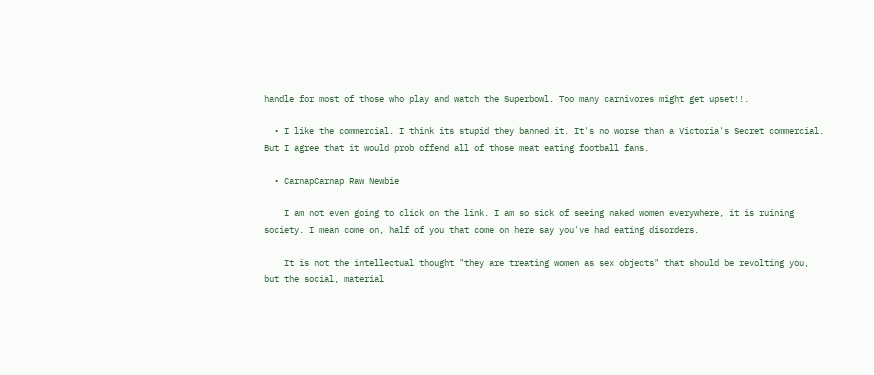handle for most of those who play and watch the Superbowl. Too many carnivores might get upset!!.

  • I like the commercial. I think its stupid they banned it. It's no worse than a Victoria's Secret commercial. But I agree that it would prob offend all of those meat eating football fans.

  • CarnapCarnap Raw Newbie

    I am not even going to click on the link. I am so sick of seeing naked women everywhere, it is ruining society. I mean come on, half of you that come on here say you've had eating disorders.

    It is not the intellectual thought "they are treating women as sex objects" that should be revolting you, but the social, material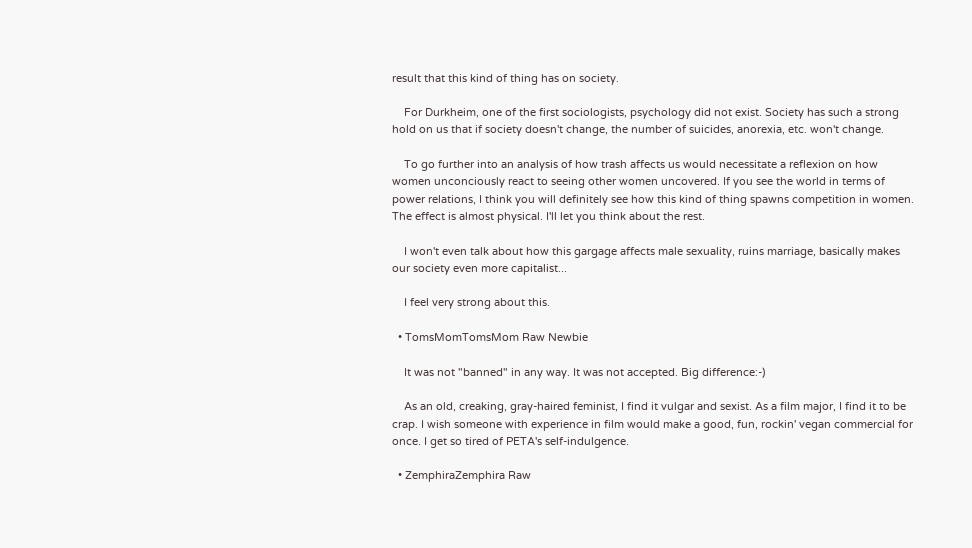result that this kind of thing has on society.

    For Durkheim, one of the first sociologists, psychology did not exist. Society has such a strong hold on us that if society doesn't change, the number of suicides, anorexia, etc. won't change.

    To go further into an analysis of how trash affects us would necessitate a reflexion on how women unconciously react to seeing other women uncovered. If you see the world in terms of power relations, I think you will definitely see how this kind of thing spawns competition in women. The effect is almost physical. I'll let you think about the rest.

    I won't even talk about how this gargage affects male sexuality, ruins marriage, basically makes our society even more capitalist...

    I feel very strong about this.

  • TomsMomTomsMom Raw Newbie

    It was not "banned" in any way. It was not accepted. Big difference:-)

    As an old, creaking, gray-haired feminist, I find it vulgar and sexist. As a film major, I find it to be crap. I wish someone with experience in film would make a good, fun, rockin' vegan commercial for once. I get so tired of PETA's self-indulgence.

  • ZemphiraZemphira Raw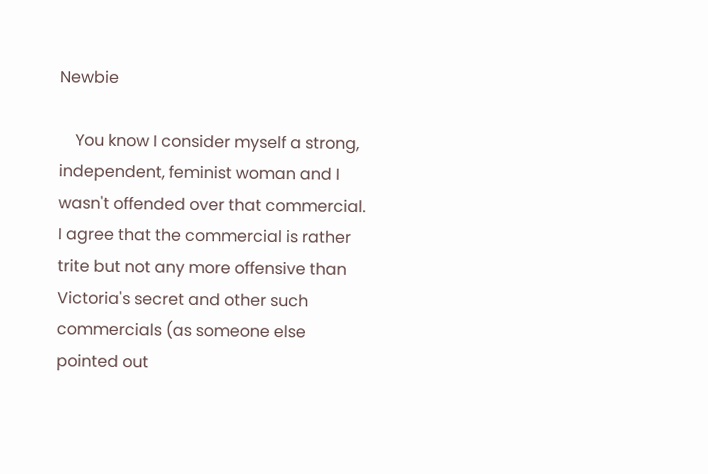Newbie

    You know I consider myself a strong, independent, feminist woman and I wasn't offended over that commercial. I agree that the commercial is rather trite but not any more offensive than Victoria's secret and other such commercials (as someone else pointed out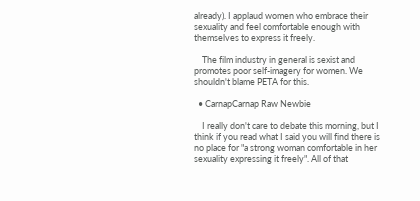already). I applaud women who embrace their sexuality and feel comfortable enough with themselves to express it freely.

    The film industry in general is sexist and promotes poor self-imagery for women. We shouldn't blame PETA for this.

  • CarnapCarnap Raw Newbie

    I really don't care to debate this morning, but I think if you read what I said you will find there is no place for "a strong woman comfortable in her sexuality expressing it freely". All of that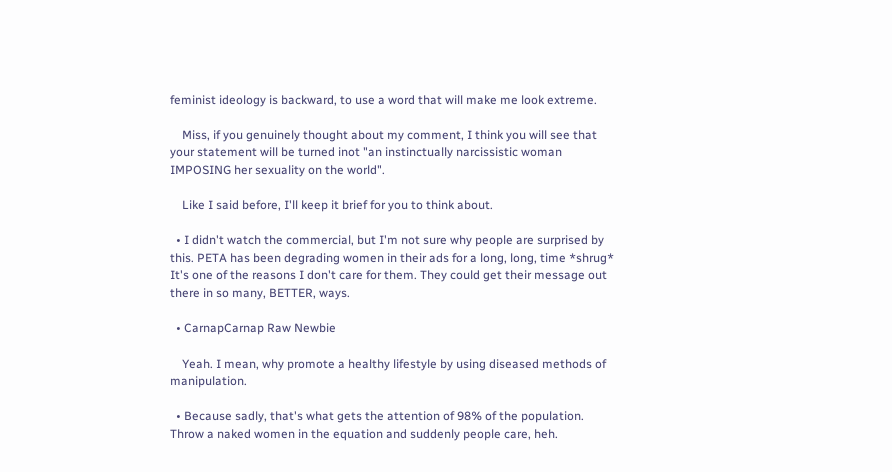feminist ideology is backward, to use a word that will make me look extreme.

    Miss, if you genuinely thought about my comment, I think you will see that your statement will be turned inot "an instinctually narcissistic woman IMPOSING her sexuality on the world".

    Like I said before, I'll keep it brief for you to think about.

  • I didn't watch the commercial, but I'm not sure why people are surprised by this. PETA has been degrading women in their ads for a long, long, time *shrug* It's one of the reasons I don't care for them. They could get their message out there in so many, BETTER, ways.

  • CarnapCarnap Raw Newbie

    Yeah. I mean, why promote a healthy lifestyle by using diseased methods of manipulation.

  • Because sadly, that's what gets the attention of 98% of the population. Throw a naked women in the equation and suddenly people care, heh.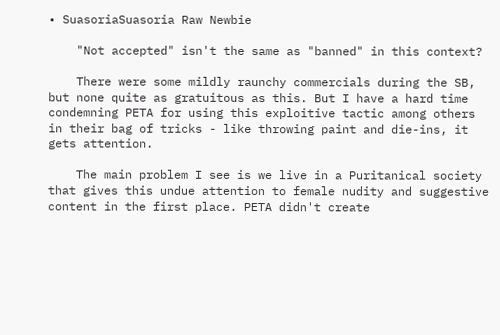• SuasoriaSuasoria Raw Newbie

    "Not accepted" isn't the same as "banned" in this context?

    There were some mildly raunchy commercials during the SB, but none quite as gratuitous as this. But I have a hard time condemning PETA for using this exploitive tactic among others in their bag of tricks - like throwing paint and die-ins, it gets attention.

    The main problem I see is we live in a Puritanical society that gives this undue attention to female nudity and suggestive content in the first place. PETA didn't create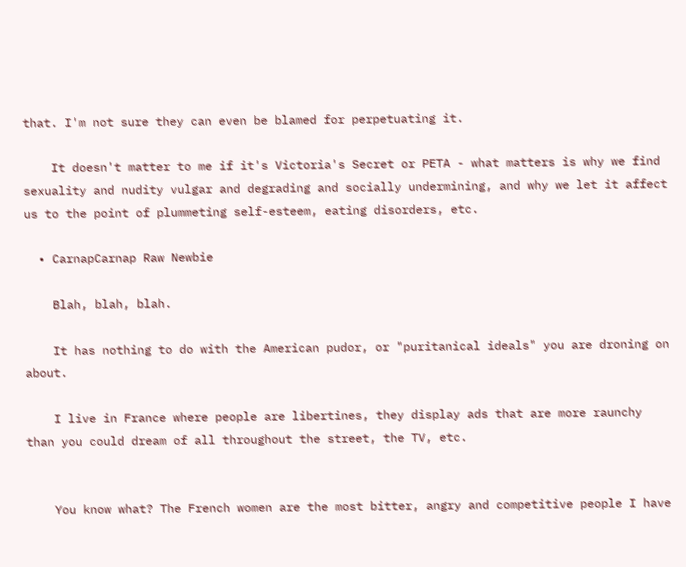that. I'm not sure they can even be blamed for perpetuating it.

    It doesn't matter to me if it's Victoria's Secret or PETA - what matters is why we find sexuality and nudity vulgar and degrading and socially undermining, and why we let it affect us to the point of plummeting self-esteem, eating disorders, etc.

  • CarnapCarnap Raw Newbie

    Blah, blah, blah.

    It has nothing to do with the American pudor, or "puritanical ideals" you are droning on about.

    I live in France where people are libertines, they display ads that are more raunchy than you could dream of all throughout the street, the TV, etc.


    You know what? The French women are the most bitter, angry and competitive people I have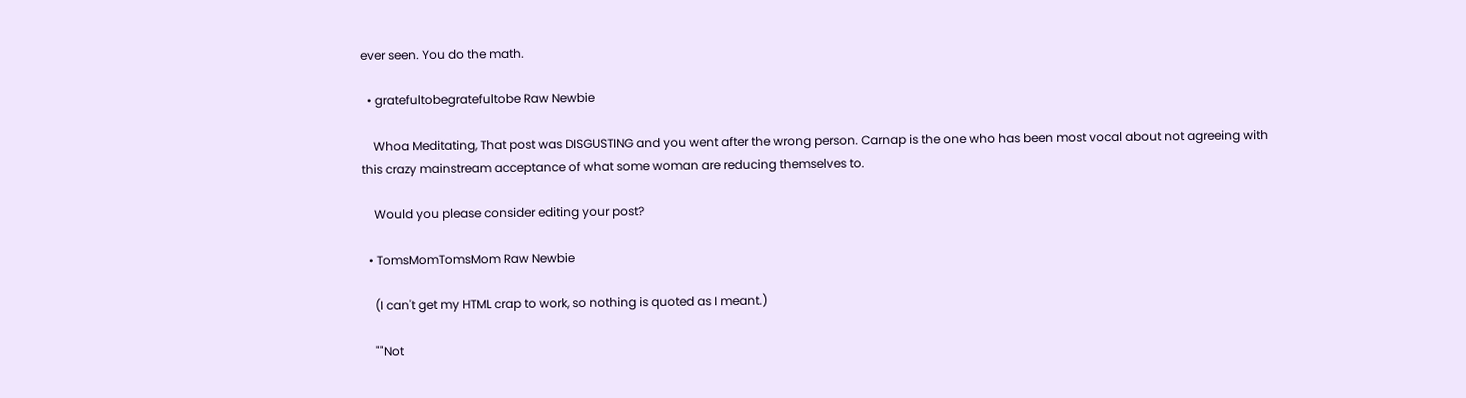ever seen. You do the math.

  • gratefultobegratefultobe Raw Newbie

    Whoa Meditating, That post was DISGUSTING and you went after the wrong person. Carnap is the one who has been most vocal about not agreeing with this crazy mainstream acceptance of what some woman are reducing themselves to.

    Would you please consider editing your post?

  • TomsMomTomsMom Raw Newbie

    (I can't get my HTML crap to work, so nothing is quoted as I meant.)

    ""Not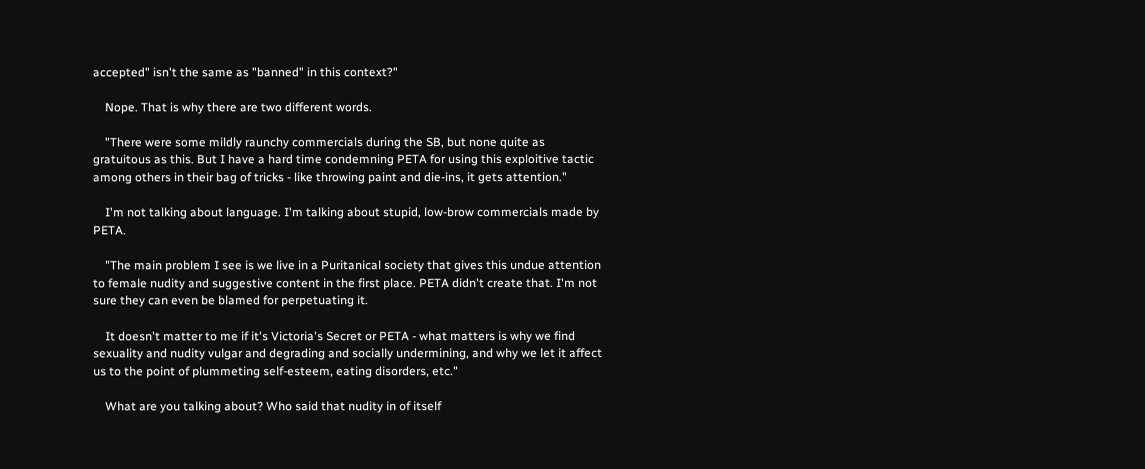accepted" isn't the same as "banned" in this context?"

    Nope. That is why there are two different words.

    "There were some mildly raunchy commercials during the SB, but none quite as gratuitous as this. But I have a hard time condemning PETA for using this exploitive tactic among others in their bag of tricks - like throwing paint and die-ins, it gets attention."

    I'm not talking about language. I'm talking about stupid, low-brow commercials made by PETA.

    "The main problem I see is we live in a Puritanical society that gives this undue attention to female nudity and suggestive content in the first place. PETA didn't create that. I'm not sure they can even be blamed for perpetuating it.

    It doesn't matter to me if it's Victoria's Secret or PETA - what matters is why we find sexuality and nudity vulgar and degrading and socially undermining, and why we let it affect us to the point of plummeting self-esteem, eating disorders, etc."

    What are you talking about? Who said that nudity in of itself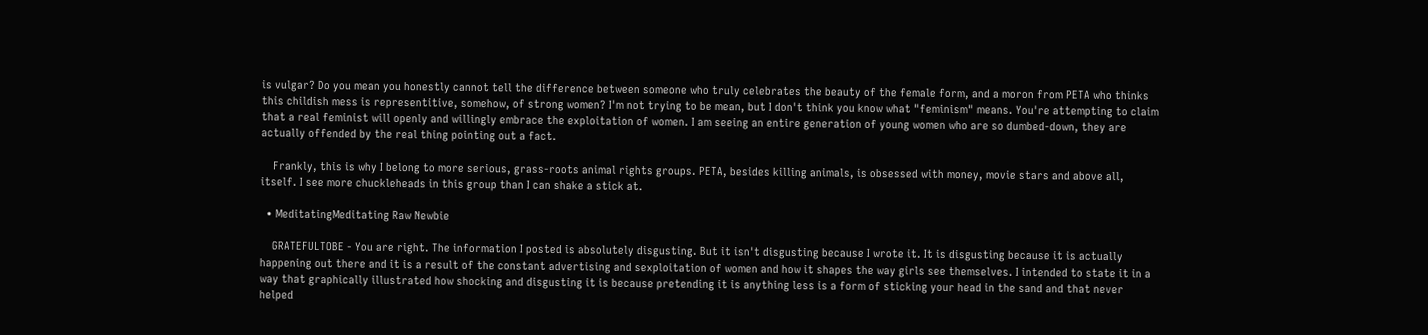is vulgar? Do you mean you honestly cannot tell the difference between someone who truly celebrates the beauty of the female form, and a moron from PETA who thinks this childish mess is representitive, somehow, of strong women? I'm not trying to be mean, but I don't think you know what "feminism" means. You're attempting to claim that a real feminist will openly and willingly embrace the exploitation of women. I am seeing an entire generation of young women who are so dumbed-down, they are actually offended by the real thing pointing out a fact.

    Frankly, this is why I belong to more serious, grass-roots animal rights groups. PETA, besides killing animals, is obsessed with money, movie stars and above all, itself. I see more chuckleheads in this group than I can shake a stick at.

  • MeditatingMeditating Raw Newbie

    GRATEFULTOBE - You are right. The information I posted is absolutely disgusting. But it isn't disgusting because I wrote it. It is disgusting because it is actually happening out there and it is a result of the constant advertising and sexploitation of women and how it shapes the way girls see themselves. I intended to state it in a way that graphically illustrated how shocking and disgusting it is because pretending it is anything less is a form of sticking your head in the sand and that never helped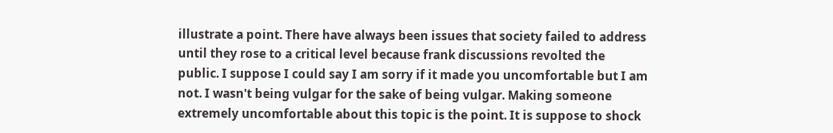illustrate a point. There have always been issues that society failed to address until they rose to a critical level because frank discussions revolted the public. I suppose I could say I am sorry if it made you uncomfortable but I am not. I wasn't being vulgar for the sake of being vulgar. Making someone extremely uncomfortable about this topic is the point. It is suppose to shock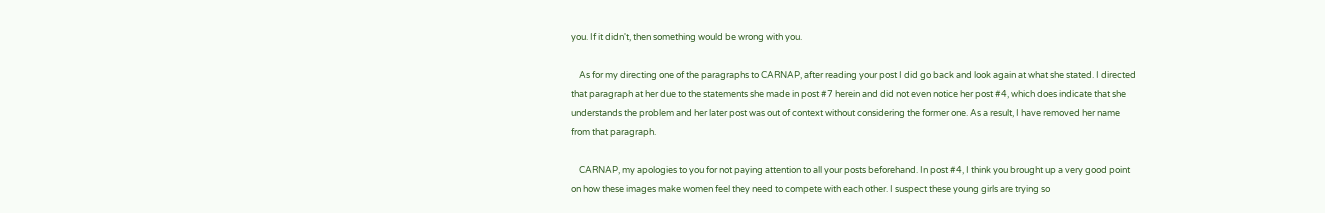you. If it didn't, then something would be wrong with you.

    As for my directing one of the paragraphs to CARNAP, after reading your post I did go back and look again at what she stated. I directed that paragraph at her due to the statements she made in post #7 herein and did not even notice her post #4, which does indicate that she understands the problem and her later post was out of context without considering the former one. As a result, I have removed her name from that paragraph.

    CARNAP, my apologies to you for not paying attention to all your posts beforehand. In post #4, I think you brought up a very good point on how these images make women feel they need to compete with each other. I suspect these young girls are trying so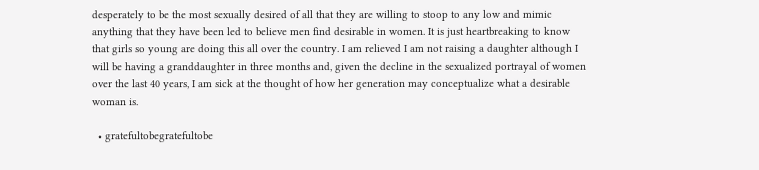desperately to be the most sexually desired of all that they are willing to stoop to any low and mimic anything that they have been led to believe men find desirable in women. It is just heartbreaking to know that girls so young are doing this all over the country. I am relieved I am not raising a daughter although I will be having a granddaughter in three months and, given the decline in the sexualized portrayal of women over the last 40 years, I am sick at the thought of how her generation may conceptualize what a desirable woman is.

  • gratefultobegratefultobe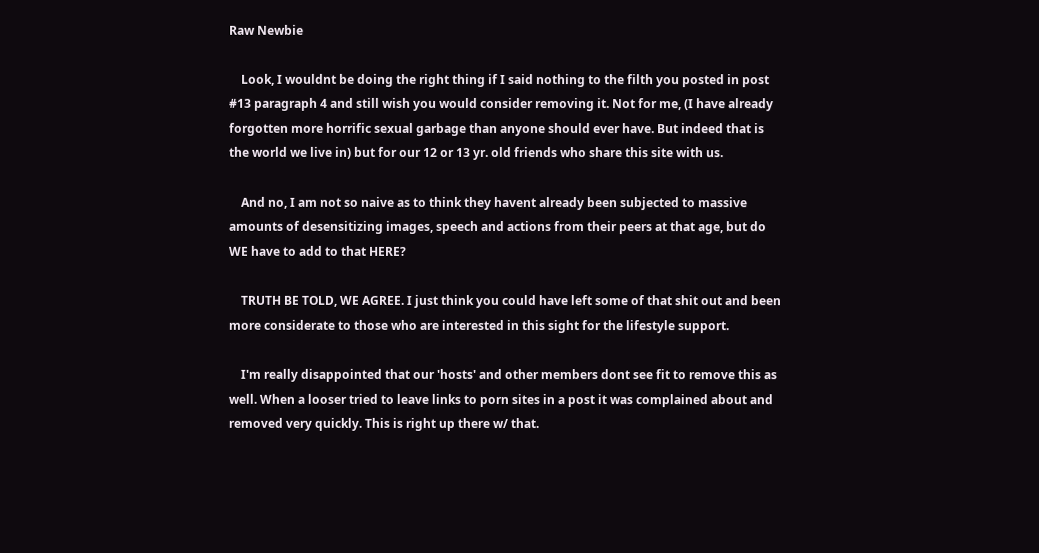Raw Newbie

    Look, I wouldnt be doing the right thing if I said nothing to the filth you posted in post #13 paragraph 4 and still wish you would consider removing it. Not for me, (I have already forgotten more horrific sexual garbage than anyone should ever have. But indeed that is the world we live in) but for our 12 or 13 yr. old friends who share this site with us.

    And no, I am not so naive as to think they havent already been subjected to massive amounts of desensitizing images, speech and actions from their peers at that age, but do WE have to add to that HERE?

    TRUTH BE TOLD, WE AGREE. I just think you could have left some of that shit out and been more considerate to those who are interested in this sight for the lifestyle support.

    I'm really disappointed that our 'hosts' and other members dont see fit to remove this as well. When a looser tried to leave links to porn sites in a post it was complained about and removed very quickly. This is right up there w/ that.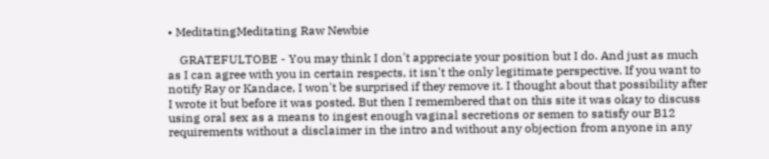• MeditatingMeditating Raw Newbie

    GRATEFULTOBE - You may think I don't appreciate your position but I do. And just as much as I can agree with you in certain respects, it isn't the only legitimate perspective. If you want to notify Ray or Kandace, I won't be surprised if they remove it. I thought about that possibility after I wrote it but before it was posted. But then I remembered that on this site it was okay to discuss using oral sex as a means to ingest enough vaginal secretions or semen to satisfy our B12 requirements without a disclaimer in the intro and without any objection from anyone in any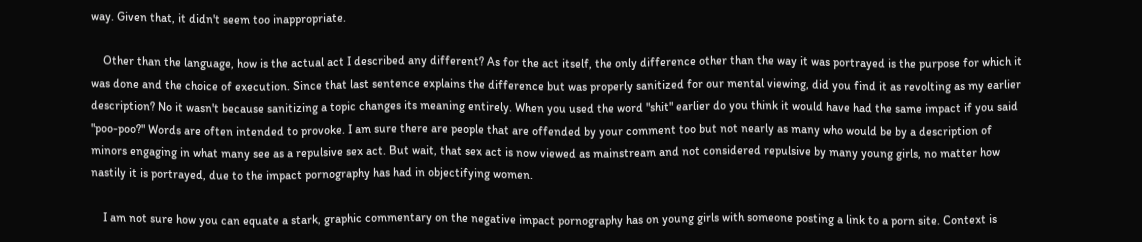way. Given that, it didn't seem too inappropriate.

    Other than the language, how is the actual act I described any different? As for the act itself, the only difference other than the way it was portrayed is the purpose for which it was done and the choice of execution. Since that last sentence explains the difference but was properly sanitized for our mental viewing, did you find it as revolting as my earlier description? No it wasn't because sanitizing a topic changes its meaning entirely. When you used the word "shit" earlier do you think it would have had the same impact if you said "poo-poo?" Words are often intended to provoke. I am sure there are people that are offended by your comment too but not nearly as many who would be by a description of minors engaging in what many see as a repulsive sex act. But wait, that sex act is now viewed as mainstream and not considered repulsive by many young girls, no matter how nastily it is portrayed, due to the impact pornography has had in objectifying women.

    I am not sure how you can equate a stark, graphic commentary on the negative impact pornography has on young girls with someone posting a link to a porn site. Context is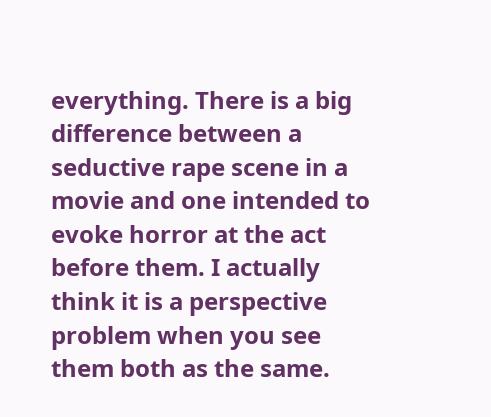everything. There is a big difference between a seductive rape scene in a movie and one intended to evoke horror at the act before them. I actually think it is a perspective problem when you see them both as the same.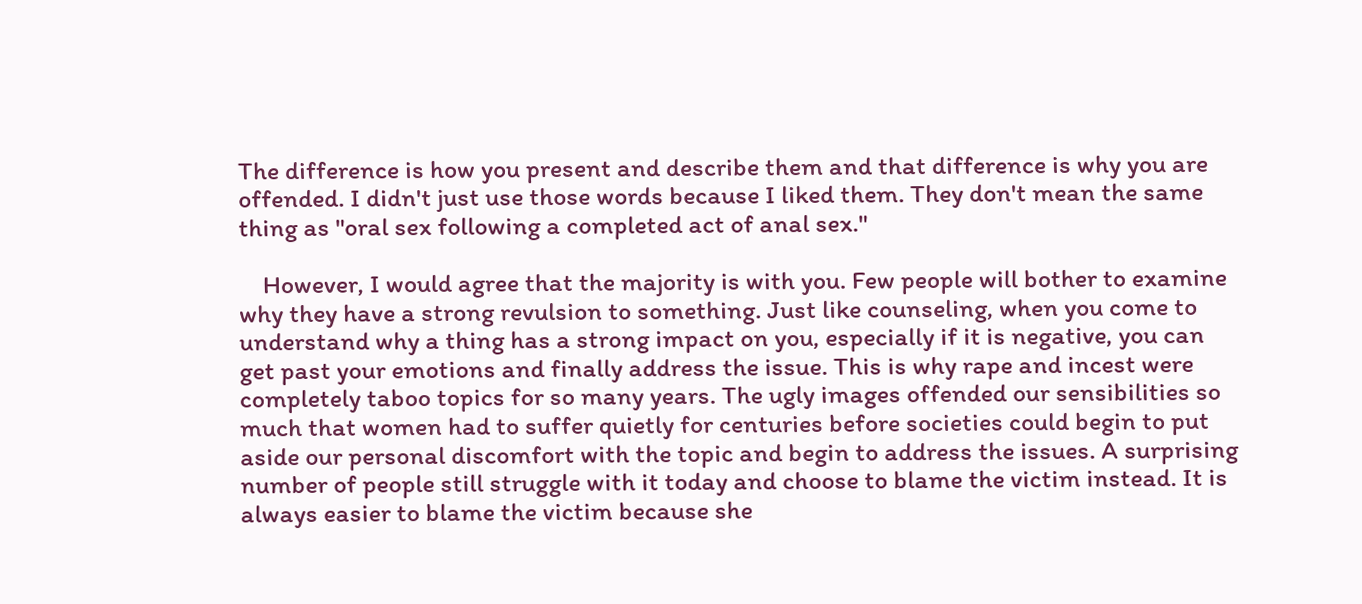The difference is how you present and describe them and that difference is why you are offended. I didn't just use those words because I liked them. They don't mean the same thing as "oral sex following a completed act of anal sex."

    However, I would agree that the majority is with you. Few people will bother to examine why they have a strong revulsion to something. Just like counseling, when you come to understand why a thing has a strong impact on you, especially if it is negative, you can get past your emotions and finally address the issue. This is why rape and incest were completely taboo topics for so many years. The ugly images offended our sensibilities so much that women had to suffer quietly for centuries before societies could begin to put aside our personal discomfort with the topic and begin to address the issues. A surprising number of people still struggle with it today and choose to blame the victim instead. It is always easier to blame the victim because she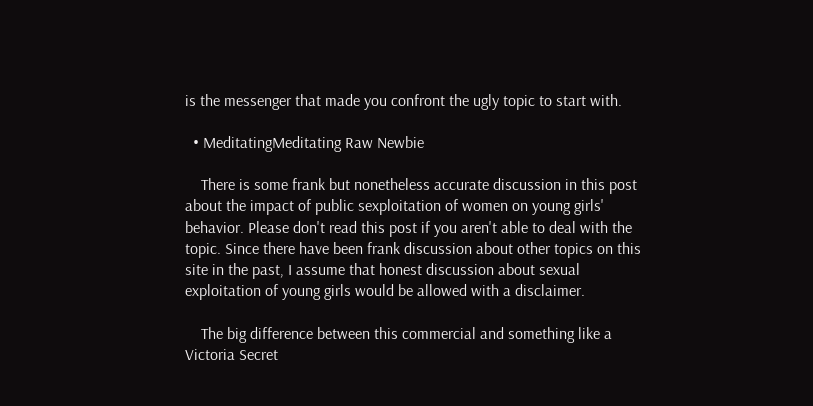is the messenger that made you confront the ugly topic to start with.

  • MeditatingMeditating Raw Newbie

    There is some frank but nonetheless accurate discussion in this post about the impact of public sexploitation of women on young girls' behavior. Please don't read this post if you aren't able to deal with the topic. Since there have been frank discussion about other topics on this site in the past, I assume that honest discussion about sexual exploitation of young girls would be allowed with a disclaimer.

    The big difference between this commercial and something like a Victoria Secret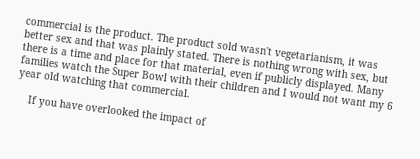commercial is the product. The product sold wasn't vegetarianism, it was better sex and that was plainly stated. There is nothing wrong with sex, but there is a time and place for that material, even if publicly displayed. Many families watch the Super Bowl with their children and I would not want my 6 year old watching that commercial.

    If you have overlooked the impact of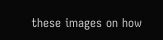these images on how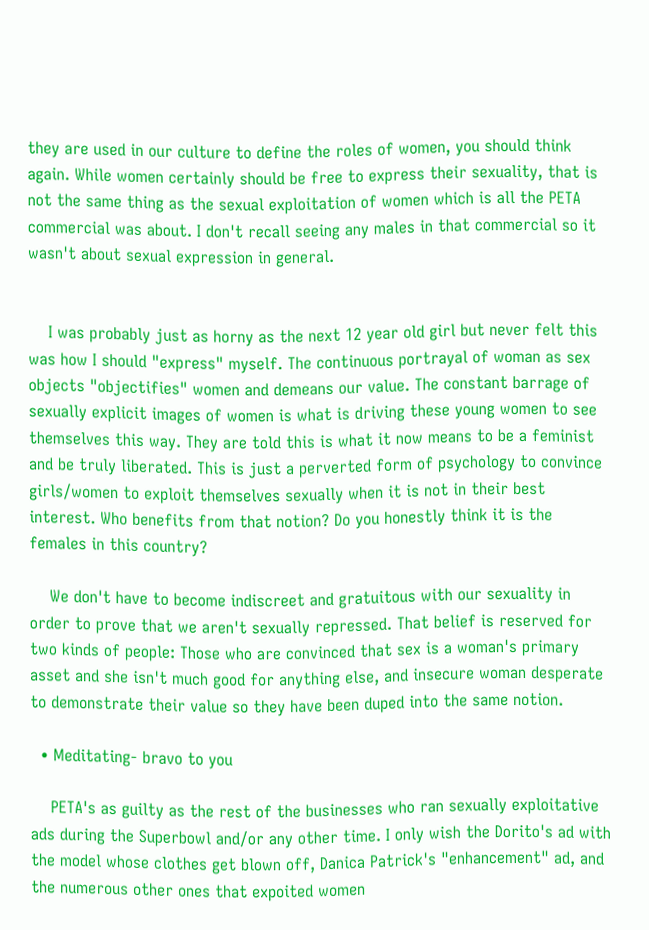they are used in our culture to define the roles of women, you should think again. While women certainly should be free to express their sexuality, that is not the same thing as the sexual exploitation of women which is all the PETA commercial was about. I don't recall seeing any males in that commercial so it wasn't about sexual expression in general.


    I was probably just as horny as the next 12 year old girl but never felt this was how I should "express" myself. The continuous portrayal of woman as sex objects "objectifies" women and demeans our value. The constant barrage of sexually explicit images of women is what is driving these young women to see themselves this way. They are told this is what it now means to be a feminist and be truly liberated. This is just a perverted form of psychology to convince girls/women to exploit themselves sexually when it is not in their best interest. Who benefits from that notion? Do you honestly think it is the females in this country?

    We don't have to become indiscreet and gratuitous with our sexuality in order to prove that we aren't sexually repressed. That belief is reserved for two kinds of people: Those who are convinced that sex is a woman's primary asset and she isn't much good for anything else, and insecure woman desperate to demonstrate their value so they have been duped into the same notion.

  • Meditating- bravo to you

    PETA's as guilty as the rest of the businesses who ran sexually exploitative ads during the Superbowl and/or any other time. I only wish the Dorito's ad with the model whose clothes get blown off, Danica Patrick's "enhancement" ad, and the numerous other ones that expoited women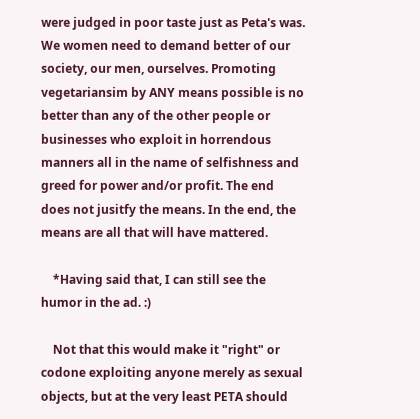were judged in poor taste just as Peta's was. We women need to demand better of our society, our men, ourselves. Promoting vegetariansim by ANY means possible is no better than any of the other people or businesses who exploit in horrendous manners all in the name of selfishness and greed for power and/or profit. The end does not jusitfy the means. In the end, the means are all that will have mattered.

    *Having said that, I can still see the humor in the ad. :)

    Not that this would make it "right" or codone exploiting anyone merely as sexual objects, but at the very least PETA should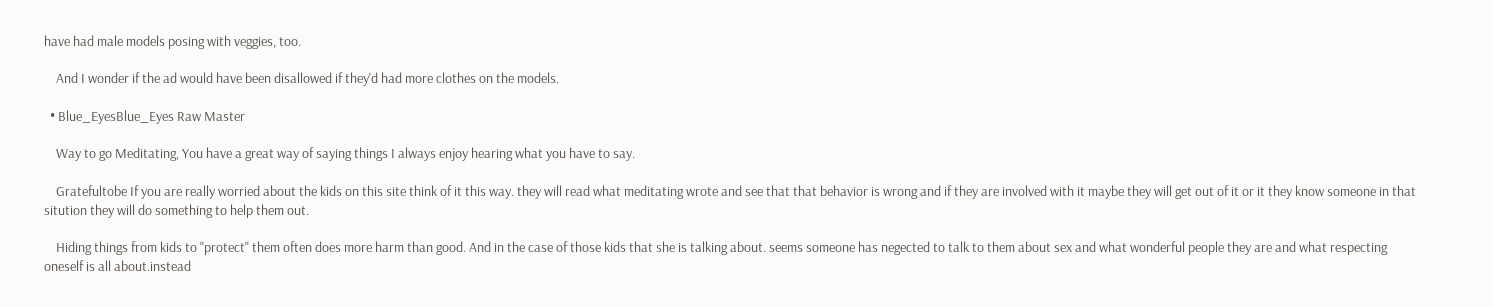have had male models posing with veggies, too.

    And I wonder if the ad would have been disallowed if they'd had more clothes on the models.

  • Blue_EyesBlue_Eyes Raw Master

    Way to go Meditating, You have a great way of saying things I always enjoy hearing what you have to say.

    Gratefultobe If you are really worried about the kids on this site think of it this way. they will read what meditating wrote and see that that behavior is wrong and if they are involved with it maybe they will get out of it or it they know someone in that sitution they will do something to help them out.

    Hiding things from kids to "protect" them often does more harm than good. And in the case of those kids that she is talking about. seems someone has negected to talk to them about sex and what wonderful people they are and what respecting oneself is all about.instead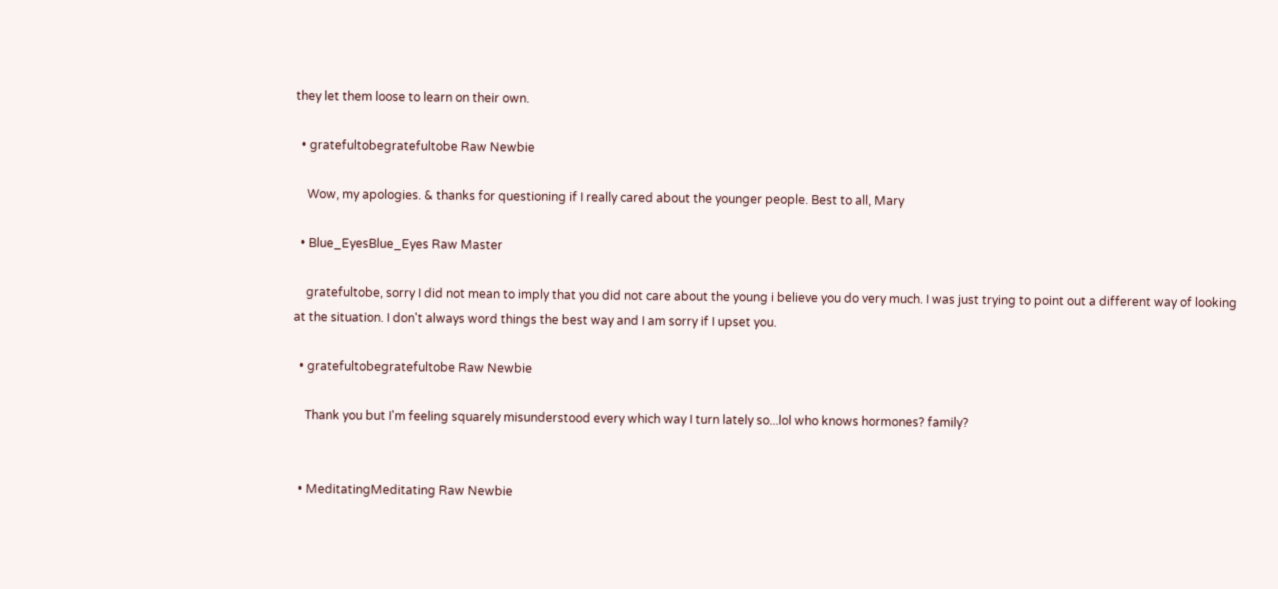they let them loose to learn on their own.

  • gratefultobegratefultobe Raw Newbie

    Wow, my apologies. & thanks for questioning if I really cared about the younger people. Best to all, Mary

  • Blue_EyesBlue_Eyes Raw Master

    gratefultobe, sorry I did not mean to imply that you did not care about the young i believe you do very much. I was just trying to point out a different way of looking at the situation. I don't always word things the best way and I am sorry if I upset you.

  • gratefultobegratefultobe Raw Newbie

    Thank you but I'm feeling squarely misunderstood every which way I turn lately so...lol who knows hormones? family?


  • MeditatingMeditating Raw Newbie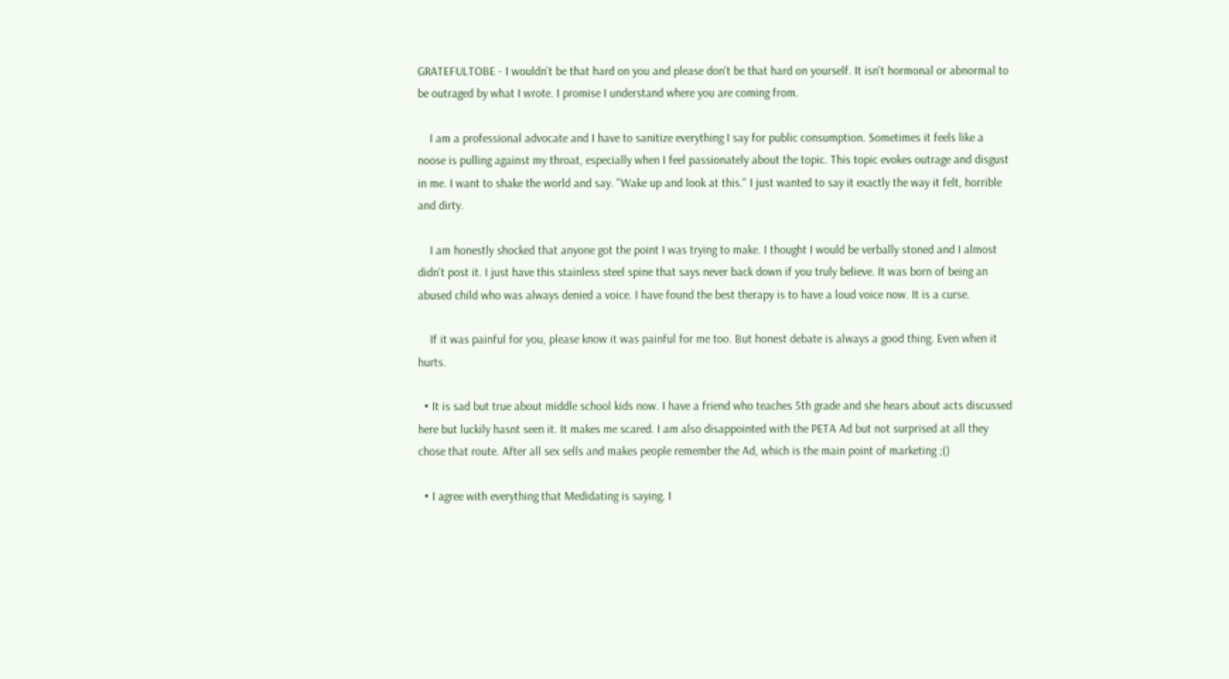GRATEFULTOBE - I wouldn't be that hard on you and please don't be that hard on yourself. It isn't hormonal or abnormal to be outraged by what I wrote. I promise I understand where you are coming from.

    I am a professional advocate and I have to sanitize everything I say for public consumption. Sometimes it feels like a noose is pulling against my throat, especially when I feel passionately about the topic. This topic evokes outrage and disgust in me. I want to shake the world and say. "Wake up and look at this." I just wanted to say it exactly the way it felt, horrible and dirty.

    I am honestly shocked that anyone got the point I was trying to make. I thought I would be verbally stoned and I almost didn't post it. I just have this stainless steel spine that says never back down if you truly believe. It was born of being an abused child who was always denied a voice. I have found the best therapy is to have a loud voice now. It is a curse.

    If it was painful for you, please know it was painful for me too. But honest debate is always a good thing. Even when it hurts.

  • It is sad but true about middle school kids now. I have a friend who teaches 5th grade and she hears about acts discussed here but luckily hasnt seen it. It makes me scared. I am also disappointed with the PETA Ad but not surprised at all they chose that route. After all sex sells and makes people remember the Ad, which is the main point of marketing ;()

  • I agree with everything that Medidating is saying. I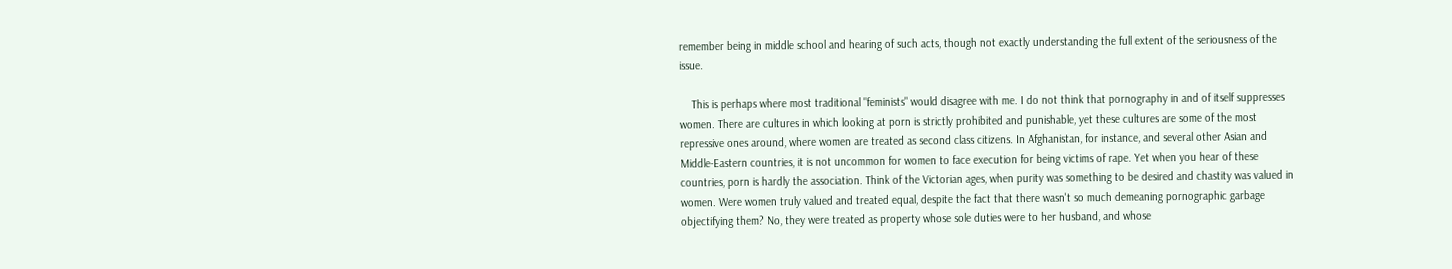remember being in middle school and hearing of such acts, though not exactly understanding the full extent of the seriousness of the issue.

    This is perhaps where most traditional "feminists" would disagree with me. I do not think that pornography in and of itself suppresses women. There are cultures in which looking at porn is strictly prohibited and punishable, yet these cultures are some of the most repressive ones around, where women are treated as second class citizens. In Afghanistan, for instance, and several other Asian and Middle-Eastern countries, it is not uncommon for women to face execution for being victims of rape. Yet when you hear of these countries, porn is hardly the association. Think of the Victorian ages, when purity was something to be desired and chastity was valued in women. Were women truly valued and treated equal, despite the fact that there wasn't so much demeaning pornographic garbage objectifying them? No, they were treated as property whose sole duties were to her husband, and whose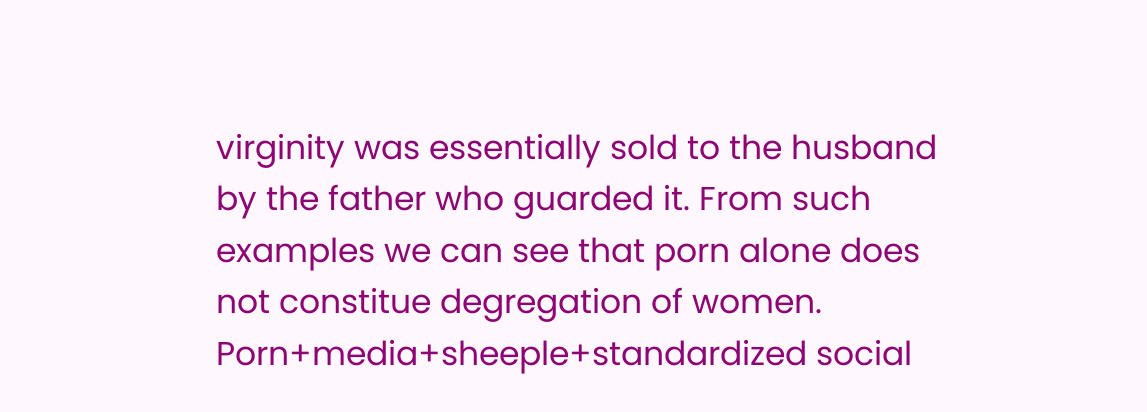virginity was essentially sold to the husband by the father who guarded it. From such examples we can see that porn alone does not constitue degregation of women. Porn+media+sheeple+standardized social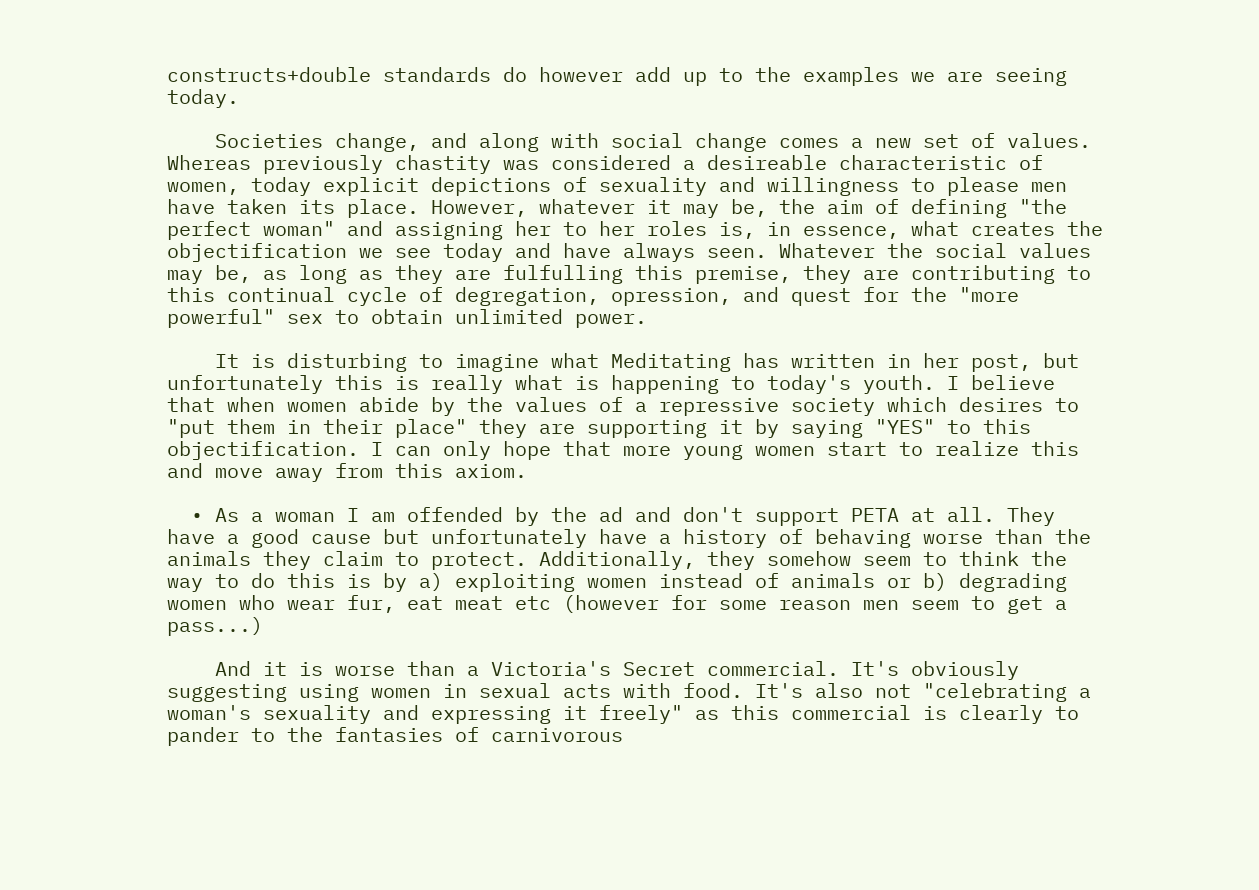constructs+double standards do however add up to the examples we are seeing today.

    Societies change, and along with social change comes a new set of values. Whereas previously chastity was considered a desireable characteristic of women, today explicit depictions of sexuality and willingness to please men have taken its place. However, whatever it may be, the aim of defining "the perfect woman" and assigning her to her roles is, in essence, what creates the objectification we see today and have always seen. Whatever the social values may be, as long as they are fulfulling this premise, they are contributing to this continual cycle of degregation, opression, and quest for the "more powerful" sex to obtain unlimited power.

    It is disturbing to imagine what Meditating has written in her post, but unfortunately this is really what is happening to today's youth. I believe that when women abide by the values of a repressive society which desires to "put them in their place" they are supporting it by saying "YES" to this objectification. I can only hope that more young women start to realize this and move away from this axiom.

  • As a woman I am offended by the ad and don't support PETA at all. They have a good cause but unfortunately have a history of behaving worse than the animals they claim to protect. Additionally, they somehow seem to think the way to do this is by a) exploiting women instead of animals or b) degrading women who wear fur, eat meat etc (however for some reason men seem to get a pass...)

    And it is worse than a Victoria's Secret commercial. It's obviously suggesting using women in sexual acts with food. It's also not "celebrating a woman's sexuality and expressing it freely" as this commercial is clearly to pander to the fantasies of carnivorous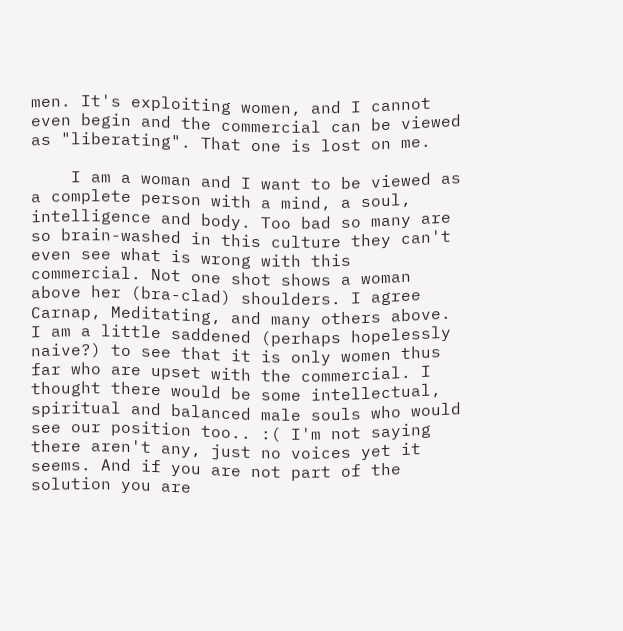men. It's exploiting women, and I cannot even begin and the commercial can be viewed as "liberating". That one is lost on me.

    I am a woman and I want to be viewed as a complete person with a mind, a soul, intelligence and body. Too bad so many are so brain-washed in this culture they can't even see what is wrong with this commercial. Not one shot shows a woman above her (bra-clad) shoulders. I agree Carnap, Meditating, and many others above. I am a little saddened (perhaps hopelessly naive?) to see that it is only women thus far who are upset with the commercial. I thought there would be some intellectual, spiritual and balanced male souls who would see our position too.. :( I'm not saying there aren't any, just no voices yet it seems. And if you are not part of the solution you are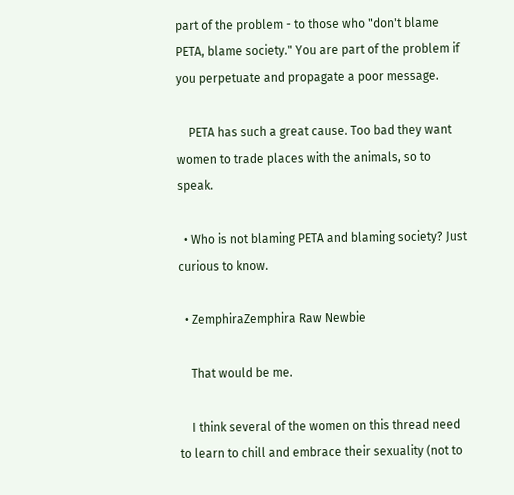part of the problem - to those who "don't blame PETA, blame society." You are part of the problem if you perpetuate and propagate a poor message.

    PETA has such a great cause. Too bad they want women to trade places with the animals, so to speak.

  • Who is not blaming PETA and blaming society? Just curious to know.

  • ZemphiraZemphira Raw Newbie

    That would be me.

    I think several of the women on this thread need to learn to chill and embrace their sexuality (not to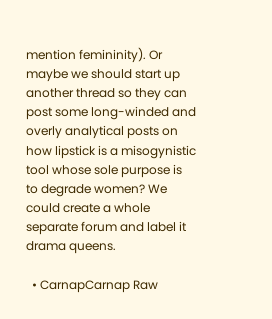mention femininity). Or maybe we should start up another thread so they can post some long-winded and overly analytical posts on how lipstick is a misogynistic tool whose sole purpose is to degrade women? We could create a whole separate forum and label it drama queens.

  • CarnapCarnap Raw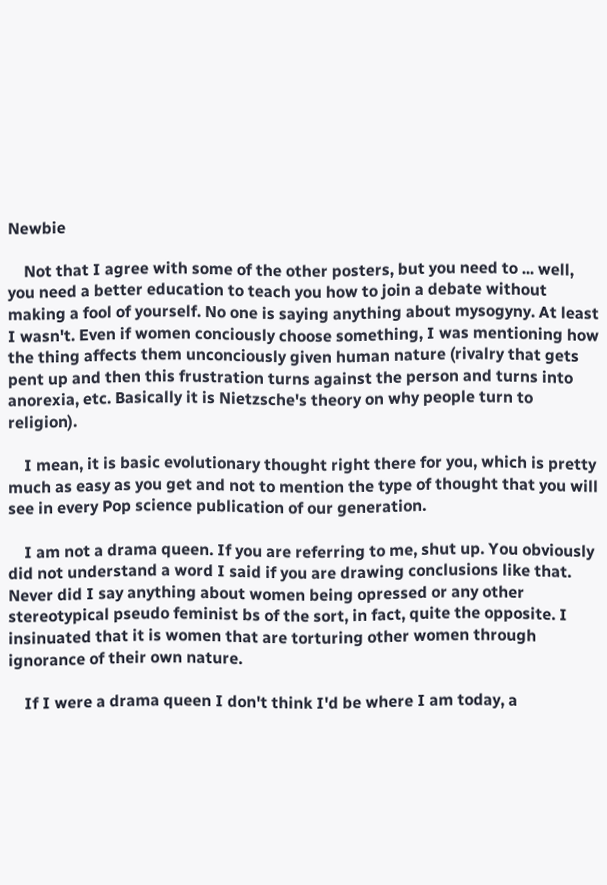Newbie

    Not that I agree with some of the other posters, but you need to ... well, you need a better education to teach you how to join a debate without making a fool of yourself. No one is saying anything about mysogyny. At least I wasn't. Even if women conciously choose something, I was mentioning how the thing affects them unconciously given human nature (rivalry that gets pent up and then this frustration turns against the person and turns into anorexia, etc. Basically it is Nietzsche's theory on why people turn to religion).

    I mean, it is basic evolutionary thought right there for you, which is pretty much as easy as you get and not to mention the type of thought that you will see in every Pop science publication of our generation.

    I am not a drama queen. If you are referring to me, shut up. You obviously did not understand a word I said if you are drawing conclusions like that. Never did I say anything about women being opressed or any other stereotypical pseudo feminist bs of the sort, in fact, quite the opposite. I insinuated that it is women that are torturing other women through ignorance of their own nature.

    If I were a drama queen I don't think I'd be where I am today, a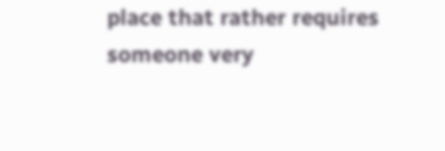place that rather requires someone very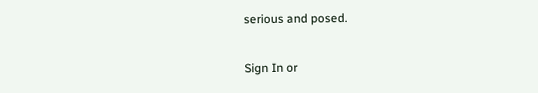serious and posed.

Sign In or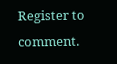Register to comment.